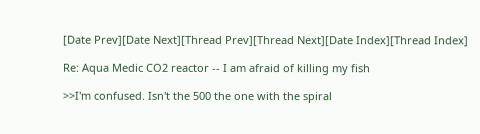[Date Prev][Date Next][Thread Prev][Thread Next][Date Index][Thread Index]

Re: Aqua Medic CO2 reactor -- I am afraid of killing my fish

>>I'm confused. Isn't the 500 the one with the spiral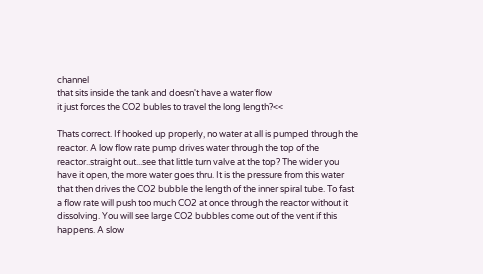channel
that sits inside the tank and doesn't have a water flow
it just forces the CO2 bubles to travel the long length?<<

Thats correct. If hooked up properly, no water at all is pumped through the
reactor. A low flow rate pump drives water through the top of the
reactor..straight out...see that little turn valve at the top? The wider you
have it open, the more water goes thru. It is the pressure from this water
that then drives the CO2 bubble the length of the inner spiral tube. To fast
a flow rate will push too much CO2 at once through the reactor without it
dissolving. You will see large CO2 bubbles come out of the vent if this
happens. A slow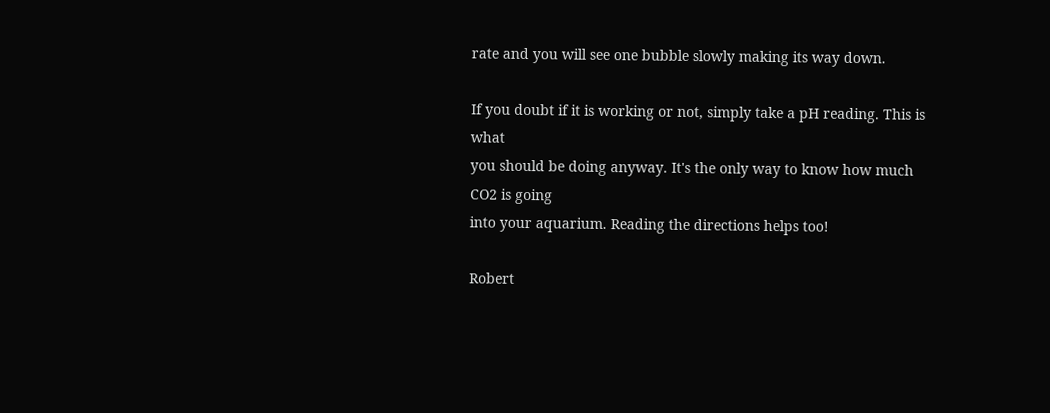rate and you will see one bubble slowly making its way down.

If you doubt if it is working or not, simply take a pH reading. This is what
you should be doing anyway. It's the only way to know how much CO2 is going
into your aquarium. Reading the directions helps too!

Robert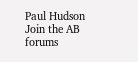Paul Hudson
Join the AB forums